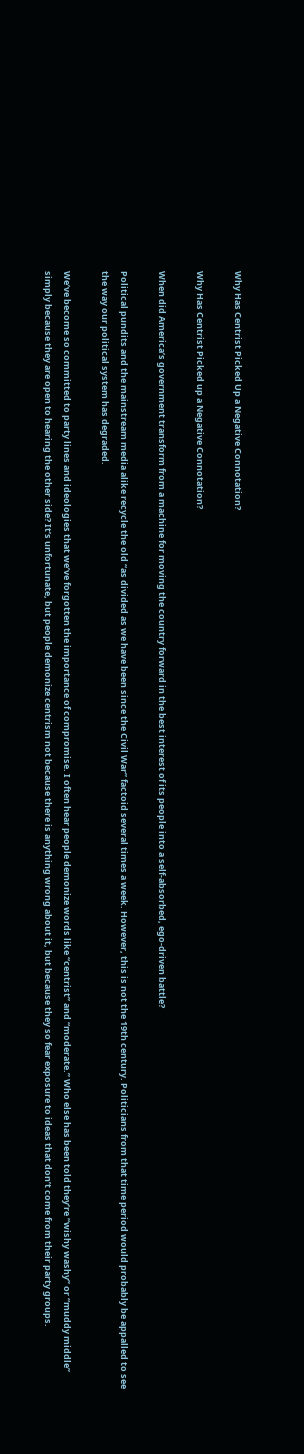Why Has Centrist Picked Up a Negative Connotation?

Why Has Centrist Picked up a Negative Connotation?

When did America’s government transform from a machine for moving the country forward in the best interest of its people into a self-absorbed, ego-driven battle?

Political pundits and the mainstream media alike recycle the old “as divided as we have been since the Civil War” factoid several times a week. However, this is not the 19th century. Politicians from that time period would probably be appalled to see the way our political system has degraded.

We’ve become so committed to party lines and ideologies that we’ve forgotten the importance of compromise. I often hear people demonize words like “centrist” and “moderate.” Who else has been told they’re “wishy washy” or “muddy middle” simply because they are open to hearing the other side? It’s unfortunate, but people demonize centrism not because there is anything wrong about it, but because they so fear exposure to ideas that don’t come from their party groups.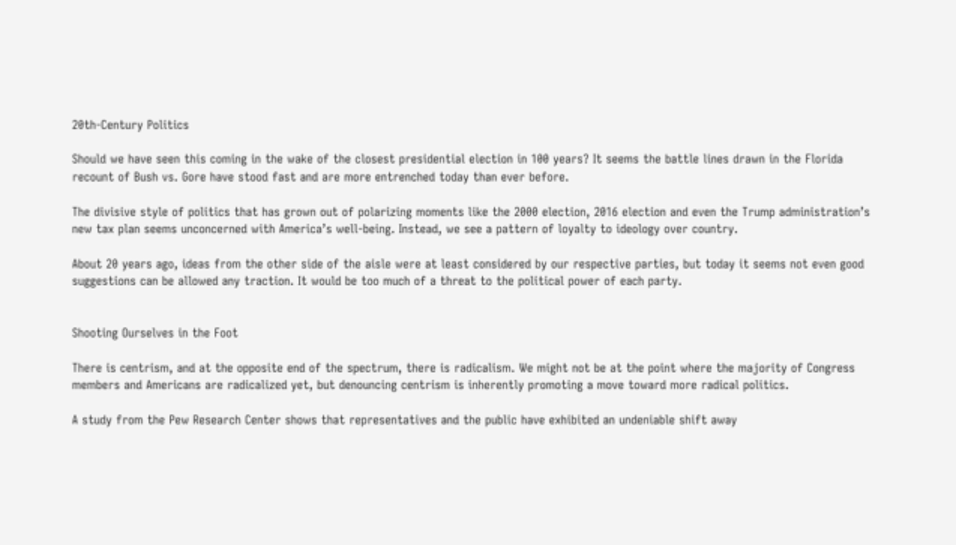20th-Century Politics

Should we have seen this coming in the wake of the closest presidential election in 100 years? It seems the battle lines drawn in the Florida recount of Bush vs. Gore have stood fast and are more entrenched today than ever before.

The divisive style of politics that has grown out of polarizing moments like the 2000 election, 2016 election and even the Trump administration’s new tax plan seems unconcerned with America’s well-being. Instead, we see a pattern of loyalty to ideology over country.

About 20 years ago, ideas from the other side of the aisle were at least considered by our respective parties, but today it seems not even good suggestions can be allowed any traction. It would be too much of a threat to the political power of each party.


Shooting Ourselves in the Foot

There is centrism, and at the opposite end of the spectrum, there is radicalism. We might not be at the point where the majority of Congress members and Americans are radicalized yet, but denouncing centrism is inherently promoting a move toward more radical politics.

A study from the Pew Research Center shows that representatives and the public have exhibited an undeniable shift away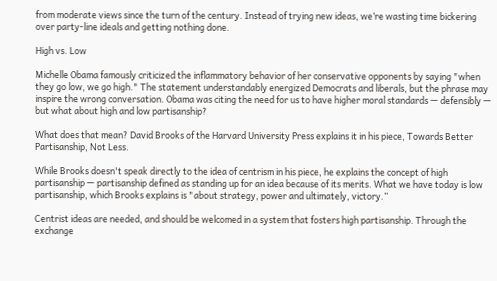from moderate views since the turn of the century. Instead of trying new ideas, we’re wasting time bickering over party-line ideals and getting nothing done.

High vs. Low

Michelle Obama famously criticized the inflammatory behavior of her conservative opponents by saying "when they go low, we go high." The statement understandably energized Democrats and liberals, but the phrase may inspire the wrong conversation. Obama was citing the need for us to have higher moral standards — defensibly — but what about high and low partisanship?

What does that mean? David Brooks of the Harvard University Press explains it in his piece, Towards Better Partisanship, Not Less.

While Brooks doesn't speak directly to the idea of centrism in his piece, he explains the concept of high partisanship — partisanship defined as standing up for an idea because of its merits. What we have today is low partisanship, which Brooks explains is "about strategy, power and ultimately, victory.”

Centrist ideas are needed, and should be welcomed in a system that fosters high partisanship. Through the exchange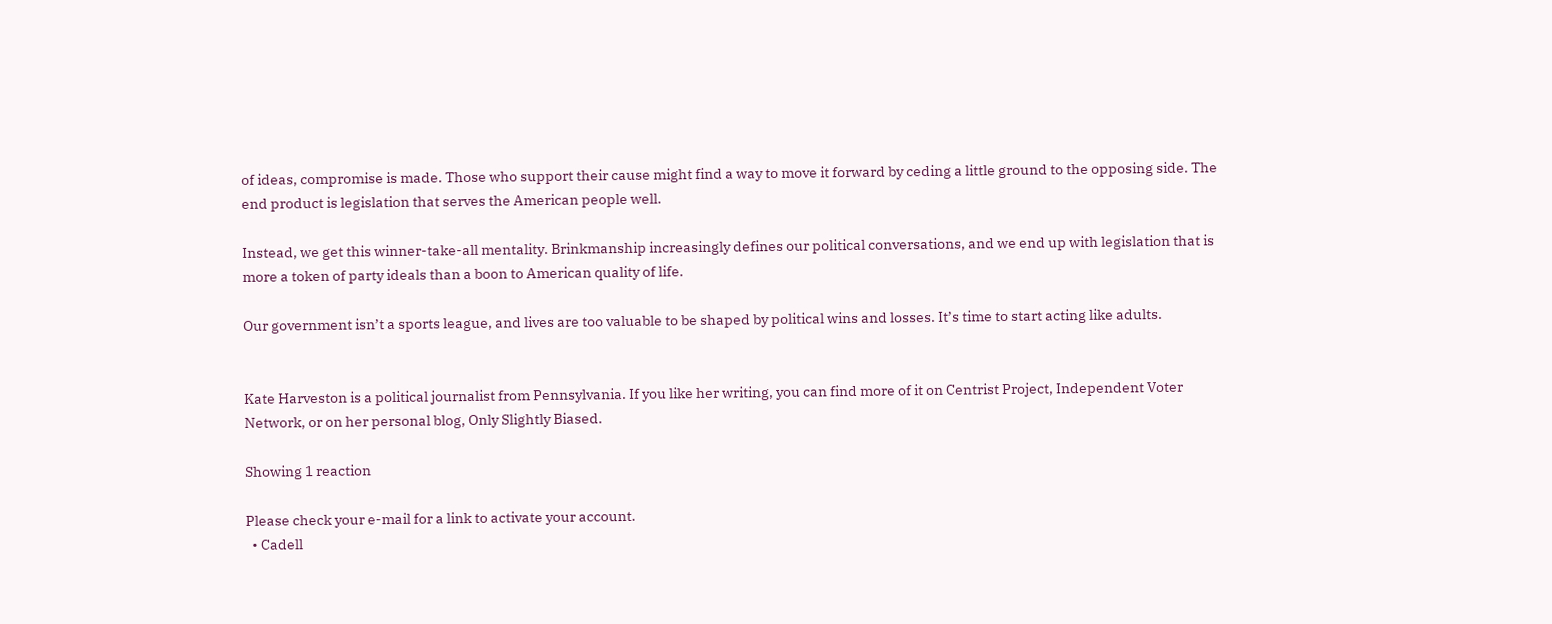of ideas, compromise is made. Those who support their cause might find a way to move it forward by ceding a little ground to the opposing side. The end product is legislation that serves the American people well.

Instead, we get this winner-take-all mentality. Brinkmanship increasingly defines our political conversations, and we end up with legislation that is more a token of party ideals than a boon to American quality of life.

Our government isn’t a sports league, and lives are too valuable to be shaped by political wins and losses. It’s time to start acting like adults.


Kate Harveston is a political journalist from Pennsylvania. If you like her writing, you can find more of it on Centrist Project, Independent Voter Network, or on her personal blog, Only Slightly Biased.

Showing 1 reaction

Please check your e-mail for a link to activate your account.
  • Cadell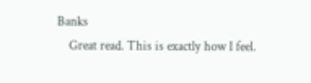Banks
    Great read. This is exactly how I feel.